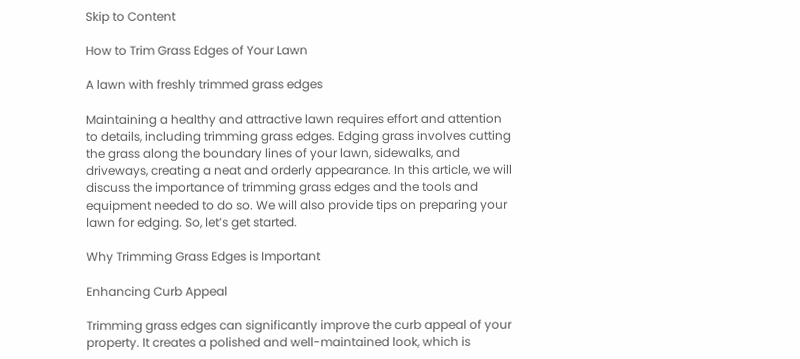Skip to Content

How to Trim Grass Edges of Your Lawn

A lawn with freshly trimmed grass edges

Maintaining a healthy and attractive lawn requires effort and attention to details, including trimming grass edges. Edging grass involves cutting the grass along the boundary lines of your lawn, sidewalks, and driveways, creating a neat and orderly appearance. In this article, we will discuss the importance of trimming grass edges and the tools and equipment needed to do so. We will also provide tips on preparing your lawn for edging. So, let’s get started.

Why Trimming Grass Edges is Important

Enhancing Curb Appeal

Trimming grass edges can significantly improve the curb appeal of your property. It creates a polished and well-maintained look, which is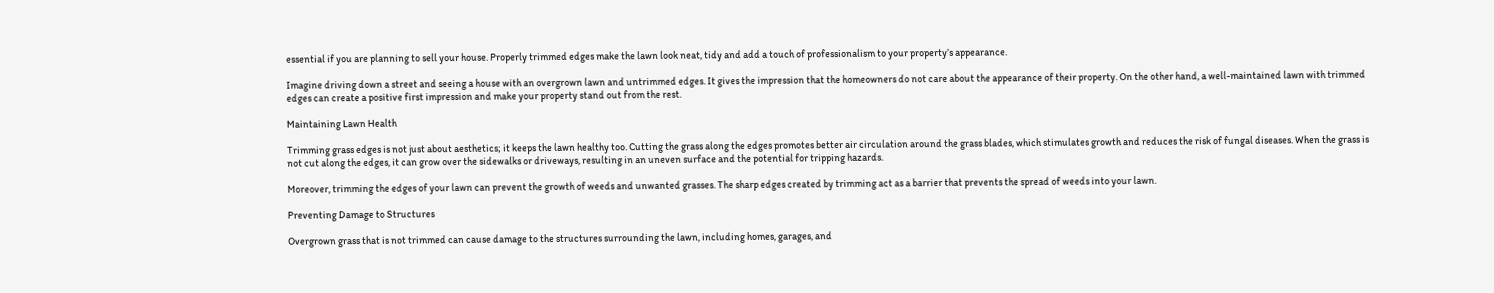essential if you are planning to sell your house. Properly trimmed edges make the lawn look neat, tidy and add a touch of professionalism to your property’s appearance.

Imagine driving down a street and seeing a house with an overgrown lawn and untrimmed edges. It gives the impression that the homeowners do not care about the appearance of their property. On the other hand, a well-maintained lawn with trimmed edges can create a positive first impression and make your property stand out from the rest.

Maintaining Lawn Health

Trimming grass edges is not just about aesthetics; it keeps the lawn healthy too. Cutting the grass along the edges promotes better air circulation around the grass blades, which stimulates growth and reduces the risk of fungal diseases. When the grass is not cut along the edges, it can grow over the sidewalks or driveways, resulting in an uneven surface and the potential for tripping hazards.

Moreover, trimming the edges of your lawn can prevent the growth of weeds and unwanted grasses. The sharp edges created by trimming act as a barrier that prevents the spread of weeds into your lawn.

Preventing Damage to Structures

Overgrown grass that is not trimmed can cause damage to the structures surrounding the lawn, including homes, garages, and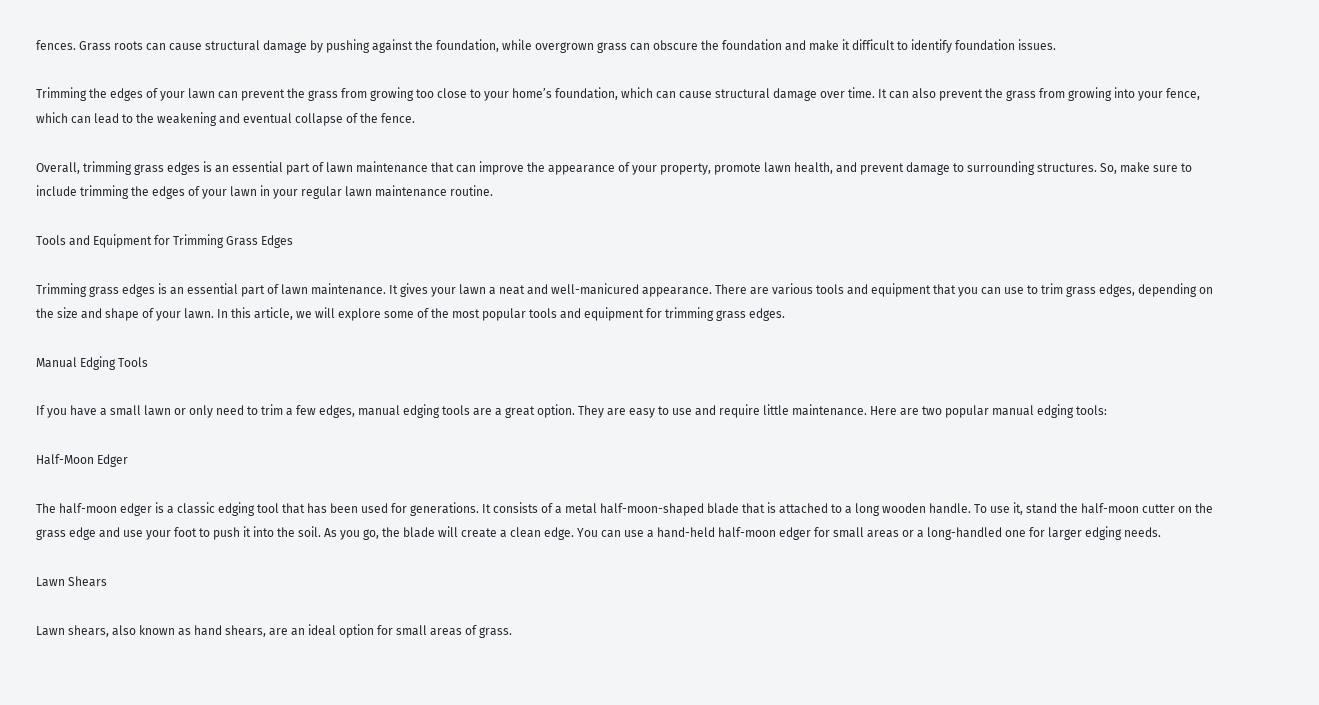fences. Grass roots can cause structural damage by pushing against the foundation, while overgrown grass can obscure the foundation and make it difficult to identify foundation issues.

Trimming the edges of your lawn can prevent the grass from growing too close to your home’s foundation, which can cause structural damage over time. It can also prevent the grass from growing into your fence, which can lead to the weakening and eventual collapse of the fence.

Overall, trimming grass edges is an essential part of lawn maintenance that can improve the appearance of your property, promote lawn health, and prevent damage to surrounding structures. So, make sure to include trimming the edges of your lawn in your regular lawn maintenance routine.

Tools and Equipment for Trimming Grass Edges

Trimming grass edges is an essential part of lawn maintenance. It gives your lawn a neat and well-manicured appearance. There are various tools and equipment that you can use to trim grass edges, depending on the size and shape of your lawn. In this article, we will explore some of the most popular tools and equipment for trimming grass edges.

Manual Edging Tools

If you have a small lawn or only need to trim a few edges, manual edging tools are a great option. They are easy to use and require little maintenance. Here are two popular manual edging tools:

Half-Moon Edger

The half-moon edger is a classic edging tool that has been used for generations. It consists of a metal half-moon-shaped blade that is attached to a long wooden handle. To use it, stand the half-moon cutter on the grass edge and use your foot to push it into the soil. As you go, the blade will create a clean edge. You can use a hand-held half-moon edger for small areas or a long-handled one for larger edging needs.

Lawn Shears

Lawn shears, also known as hand shears, are an ideal option for small areas of grass.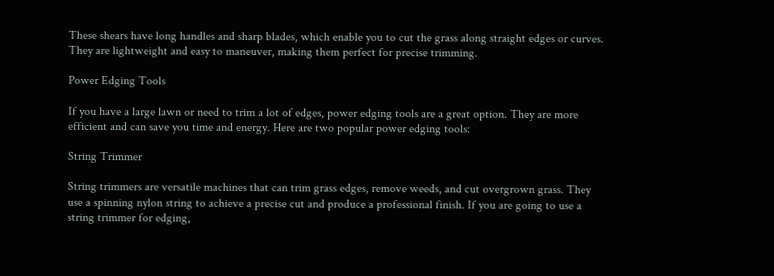These shears have long handles and sharp blades, which enable you to cut the grass along straight edges or curves. They are lightweight and easy to maneuver, making them perfect for precise trimming.

Power Edging Tools

If you have a large lawn or need to trim a lot of edges, power edging tools are a great option. They are more efficient and can save you time and energy. Here are two popular power edging tools:

String Trimmer

String trimmers are versatile machines that can trim grass edges, remove weeds, and cut overgrown grass. They use a spinning nylon string to achieve a precise cut and produce a professional finish. If you are going to use a string trimmer for edging,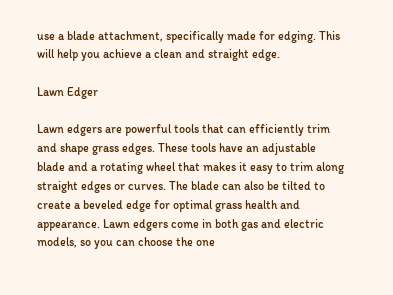use a blade attachment, specifically made for edging. This will help you achieve a clean and straight edge.

Lawn Edger

Lawn edgers are powerful tools that can efficiently trim and shape grass edges. These tools have an adjustable blade and a rotating wheel that makes it easy to trim along straight edges or curves. The blade can also be tilted to create a beveled edge for optimal grass health and appearance. Lawn edgers come in both gas and electric models, so you can choose the one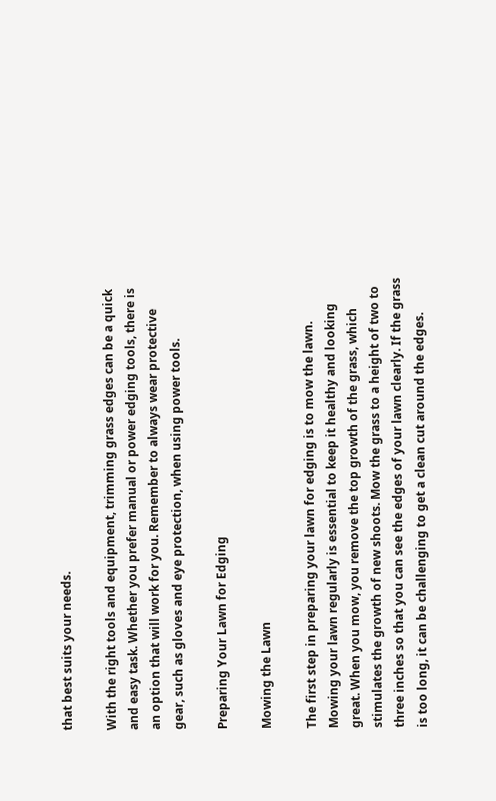that best suits your needs.

With the right tools and equipment, trimming grass edges can be a quick and easy task. Whether you prefer manual or power edging tools, there is an option that will work for you. Remember to always wear protective gear, such as gloves and eye protection, when using power tools.

Preparing Your Lawn for Edging

Mowing the Lawn

The first step in preparing your lawn for edging is to mow the lawn. Mowing your lawn regularly is essential to keep it healthy and looking great. When you mow, you remove the top growth of the grass, which stimulates the growth of new shoots. Mow the grass to a height of two to three inches so that you can see the edges of your lawn clearly. If the grass is too long, it can be challenging to get a clean cut around the edges.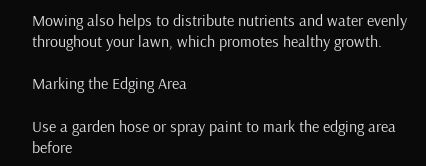Mowing also helps to distribute nutrients and water evenly throughout your lawn, which promotes healthy growth.

Marking the Edging Area

Use a garden hose or spray paint to mark the edging area before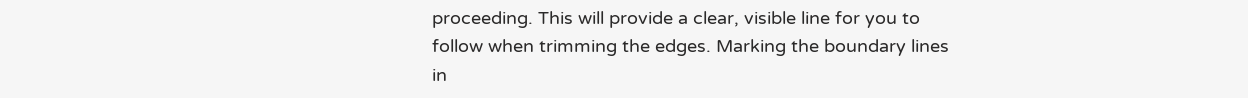proceeding. This will provide a clear, visible line for you to follow when trimming the edges. Marking the boundary lines in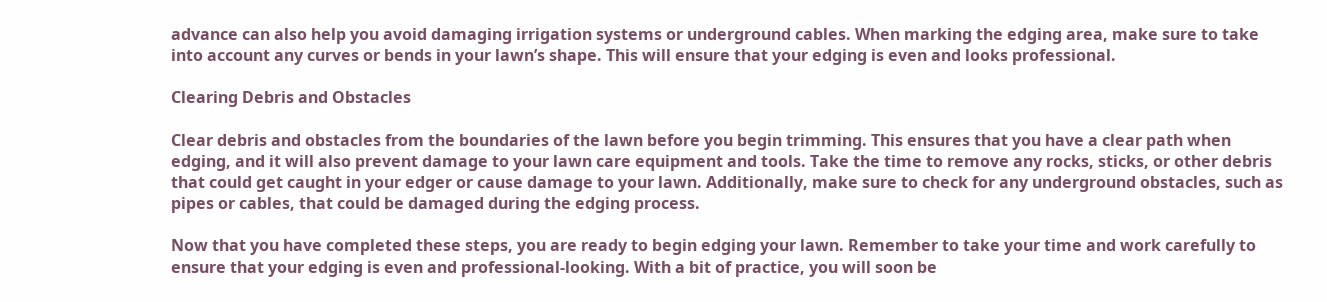advance can also help you avoid damaging irrigation systems or underground cables. When marking the edging area, make sure to take into account any curves or bends in your lawn’s shape. This will ensure that your edging is even and looks professional.

Clearing Debris and Obstacles

Clear debris and obstacles from the boundaries of the lawn before you begin trimming. This ensures that you have a clear path when edging, and it will also prevent damage to your lawn care equipment and tools. Take the time to remove any rocks, sticks, or other debris that could get caught in your edger or cause damage to your lawn. Additionally, make sure to check for any underground obstacles, such as pipes or cables, that could be damaged during the edging process.

Now that you have completed these steps, you are ready to begin edging your lawn. Remember to take your time and work carefully to ensure that your edging is even and professional-looking. With a bit of practice, you will soon be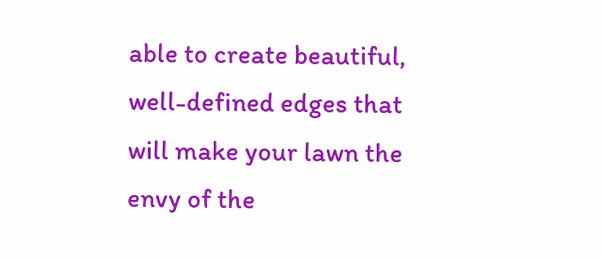able to create beautiful, well-defined edges that will make your lawn the envy of the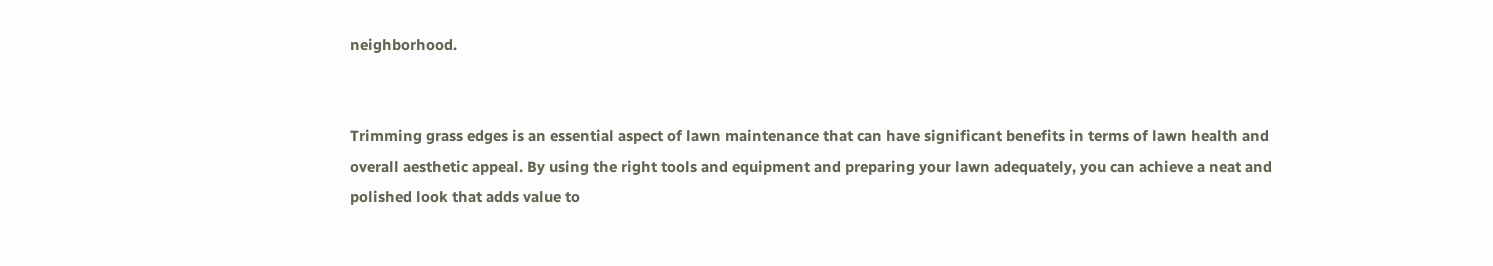neighborhood.


Trimming grass edges is an essential aspect of lawn maintenance that can have significant benefits in terms of lawn health and overall aesthetic appeal. By using the right tools and equipment and preparing your lawn adequately, you can achieve a neat and polished look that adds value to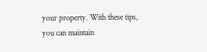your property. With these tips, you can maintain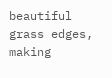beautiful grass edges, making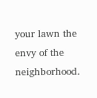your lawn the envy of the neighborhood.